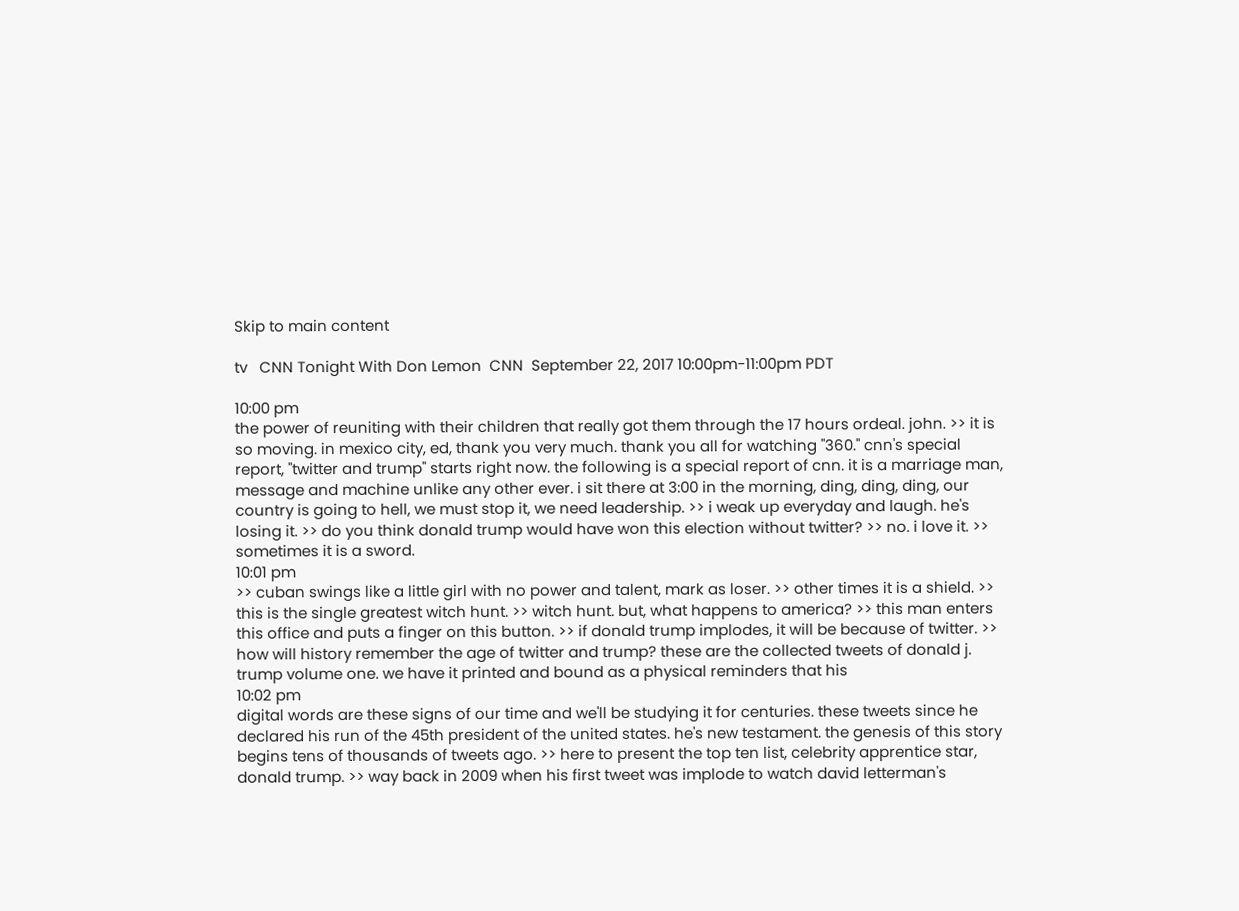Skip to main content

tv   CNN Tonight With Don Lemon  CNN  September 22, 2017 10:00pm-11:00pm PDT

10:00 pm
the power of reuniting with their children that really got them through the 17 hours ordeal. john. >> it is so moving. in mexico city, ed, thank you very much. thank you all for watching "360." cnn's special report, "twitter and trump" starts right now. the following is a special report of cnn. it is a marriage man, message and machine unlike any other ever. i sit there at 3:00 in the morning, ding, ding, ding, our country is going to hell, we must stop it, we need leadership. >> i weak up everyday and laugh. he's losing it. >> do you think donald trump would have won this election without twitter? >> no. i love it. >> sometimes it is a sword.
10:01 pm
>> cuban swings like a little girl with no power and talent, mark as loser. >> other times it is a shield. >> this is the single greatest witch hunt. >> witch hunt. but, what happens to america? >> this man enters this office and puts a finger on this button. >> if donald trump implodes, it will be because of twitter. >> how will history remember the age of twitter and trump? these are the collected tweets of donald j. trump volume one. we have it printed and bound as a physical reminders that his
10:02 pm
digital words are these signs of our time and we'll be studying it for centuries. these tweets since he declared his run of the 45th president of the united states. he's new testament. the genesis of this story begins tens of thousands of tweets ago. >> here to present the top ten list, celebrity apprentice star, donald trump. >> way back in 2009 when his first tweet was implode to watch david letterman's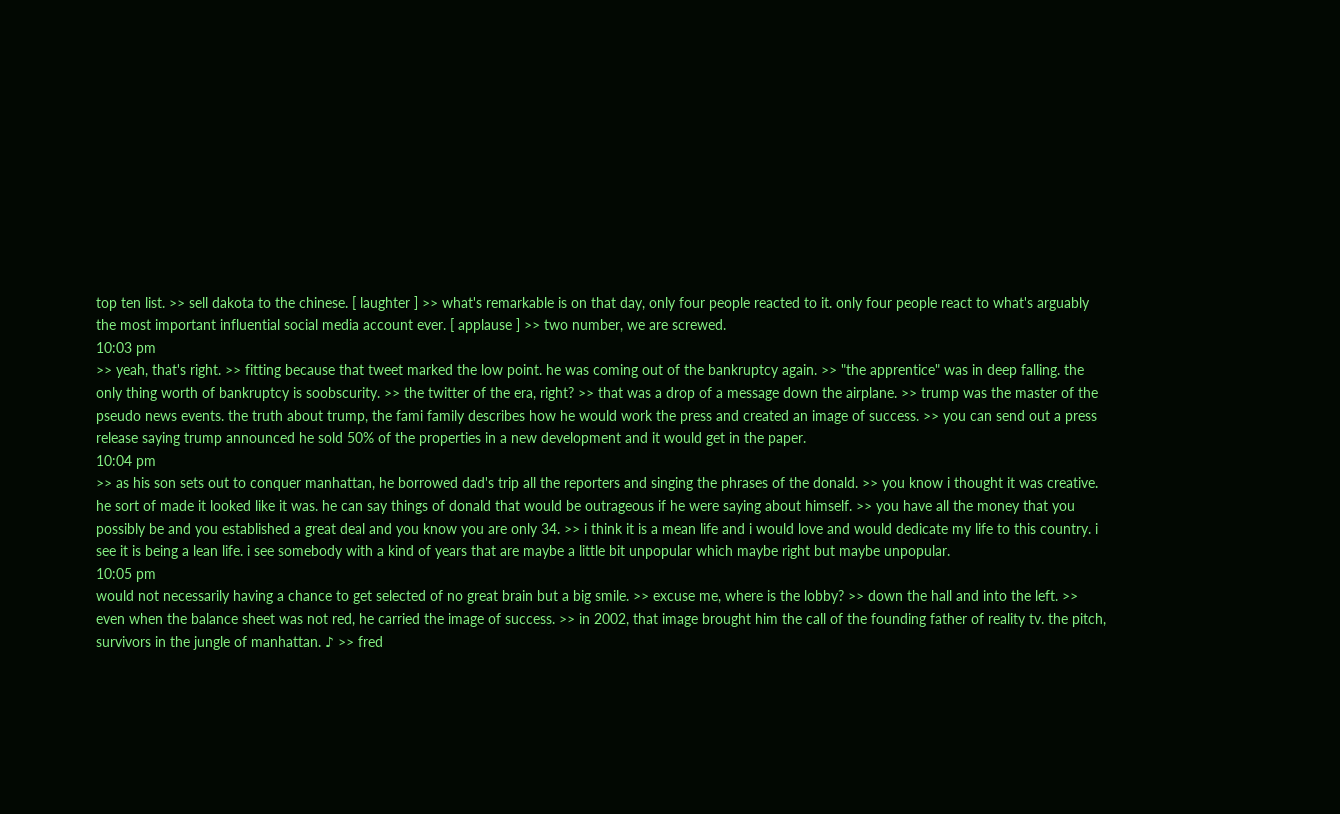top ten list. >> sell dakota to the chinese. [ laughter ] >> what's remarkable is on that day, only four people reacted to it. only four people react to what's arguably the most important influential social media account ever. [ applause ] >> two number, we are screwed.
10:03 pm
>> yeah, that's right. >> fitting because that tweet marked the low point. he was coming out of the bankruptcy again. >> "the apprentice" was in deep falling. the only thing worth of bankruptcy is soobscurity. >> the twitter of the era, right? >> that was a drop of a message down the airplane. >> trump was the master of the pseudo news events. the truth about trump, the fami family describes how he would work the press and created an image of success. >> you can send out a press release saying trump announced he sold 50% of the properties in a new development and it would get in the paper.
10:04 pm
>> as his son sets out to conquer manhattan, he borrowed dad's trip all the reporters and singing the phrases of the donald. >> you know i thought it was creative. he sort of made it looked like it was. he can say things of donald that would be outrageous if he were saying about himself. >> you have all the money that you possibly be and you established a great deal and you know you are only 34. >> i think it is a mean life and i would love and would dedicate my life to this country. i see it is being a lean life. i see somebody with a kind of years that are maybe a little bit unpopular which maybe right but maybe unpopular.
10:05 pm
would not necessarily having a chance to get selected of no great brain but a big smile. >> excuse me, where is the lobby? >> down the hall and into the left. >> even when the balance sheet was not red, he carried the image of success. >> in 2002, that image brought him the call of the founding father of reality tv. the pitch, survivors in the jungle of manhattan. ♪ >> fred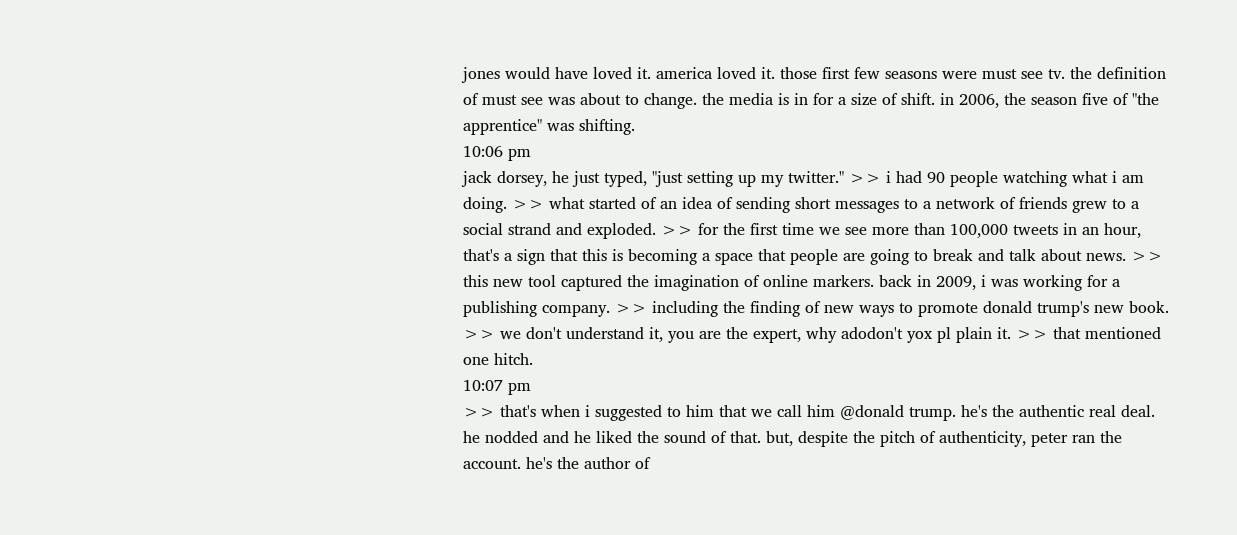jones would have loved it. america loved it. those first few seasons were must see tv. the definition of must see was about to change. the media is in for a size of shift. in 2006, the season five of "the apprentice" was shifting.
10:06 pm
jack dorsey, he just typed, "just setting up my twitter." >> i had 90 people watching what i am doing. >> what started of an idea of sending short messages to a network of friends grew to a social strand and exploded. >> for the first time we see more than 100,000 tweets in an hour, that's a sign that this is becoming a space that people are going to break and talk about news. >> this new tool captured the imagination of online markers. back in 2009, i was working for a publishing company. >> including the finding of new ways to promote donald trump's new book. >> we don't understand it, you are the expert, why adodon't yox pl plain it. >> that mentioned one hitch.
10:07 pm
>> that's when i suggested to him that we call him @donald trump. he's the authentic real deal. he nodded and he liked the sound of that. but, despite the pitch of authenticity, peter ran the account. he's the author of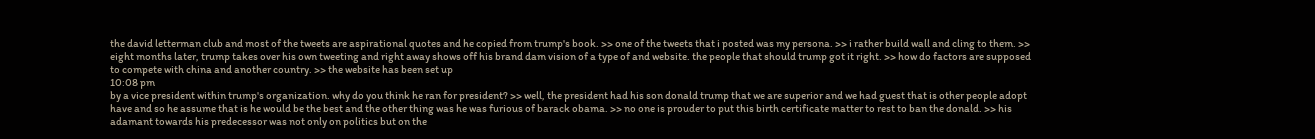the david letterman club and most of the tweets are aspirational quotes and he copied from trump's book. >> one of the tweets that i posted was my persona. >> i rather build wall and cling to them. >> eight months later, trump takes over his own tweeting and right away shows off his brand dam vision of a type of and website. the people that should trump got it right. >> how do factors are supposed to compete with china and another country. >> the website has been set up
10:08 pm
by a vice president within trump's organization. why do you think he ran for president? >> well, the president had his son donald trump that we are superior and we had guest that is other people adopt have and so he assume that is he would be the best and the other thing was he was furious of barack obama. >> no one is prouder to put this birth certificate matter to rest to ban the donald. >> his adamant towards his predecessor was not only on politics but on the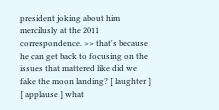president joking about him mercilusly at the 2011 correspondence. >> that's because he can get back to focusing on the issues that mattered like did we fake the moon landing? [ laughter ] [ applause ] what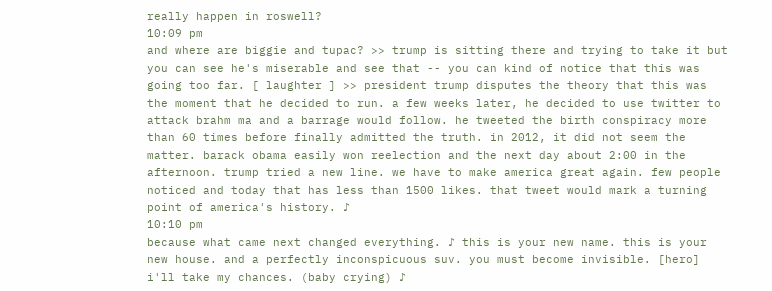really happen in roswell?
10:09 pm
and where are biggie and tupac? >> trump is sitting there and trying to take it but you can see he's miserable and see that -- you can kind of notice that this was going too far. [ laughter ] >> president trump disputes the theory that this was the moment that he decided to run. a few weeks later, he decided to use twitter to attack brahm ma and a barrage would follow. he tweeted the birth conspiracy more than 60 times before finally admitted the truth. in 2012, it did not seem the matter. barack obama easily won reelection and the next day about 2:00 in the afternoon. trump tried a new line. we have to make america great again. few people noticed and today that has less than 1500 likes. that tweet would mark a turning point of america's history. ♪
10:10 pm
because what came next changed everything. ♪ this is your new name. this is your new house. and a perfectly inconspicuous suv. you must become invisible. [hero] i'll take my chances. (baby crying) ♪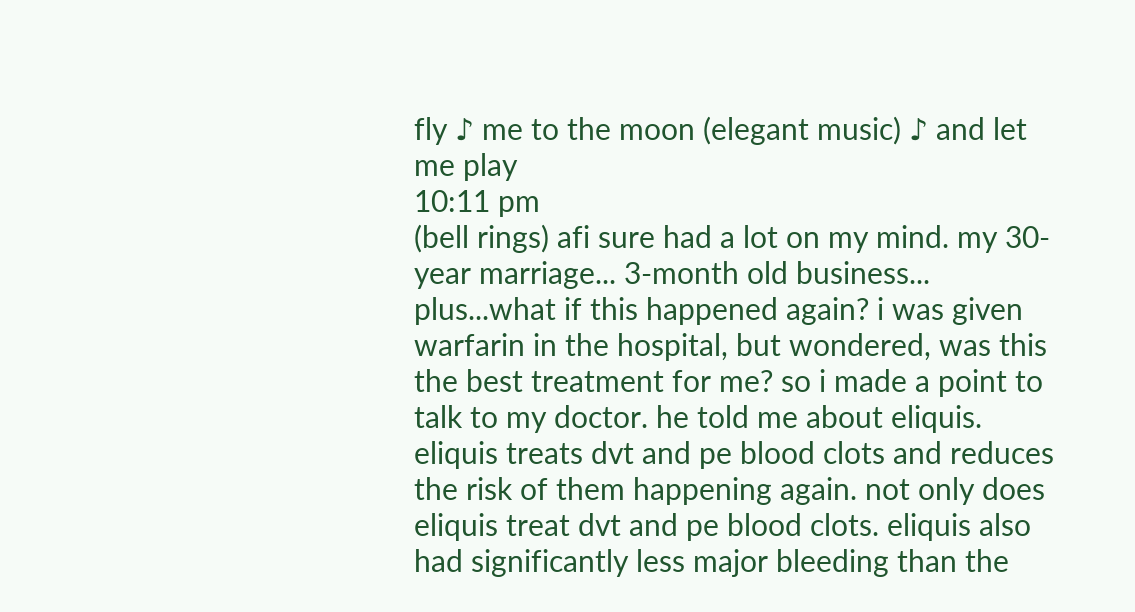fly ♪ me to the moon (elegant music) ♪ and let me play
10:11 pm
(bell rings) afi sure had a lot on my mind. my 30-year marriage... 3-month old business... plus...what if this happened again? i was given warfarin in the hospital, but wondered, was this the best treatment for me? so i made a point to talk to my doctor. he told me about eliquis. eliquis treats dvt and pe blood clots and reduces the risk of them happening again. not only does eliquis treat dvt and pe blood clots. eliquis also had significantly less major bleeding than the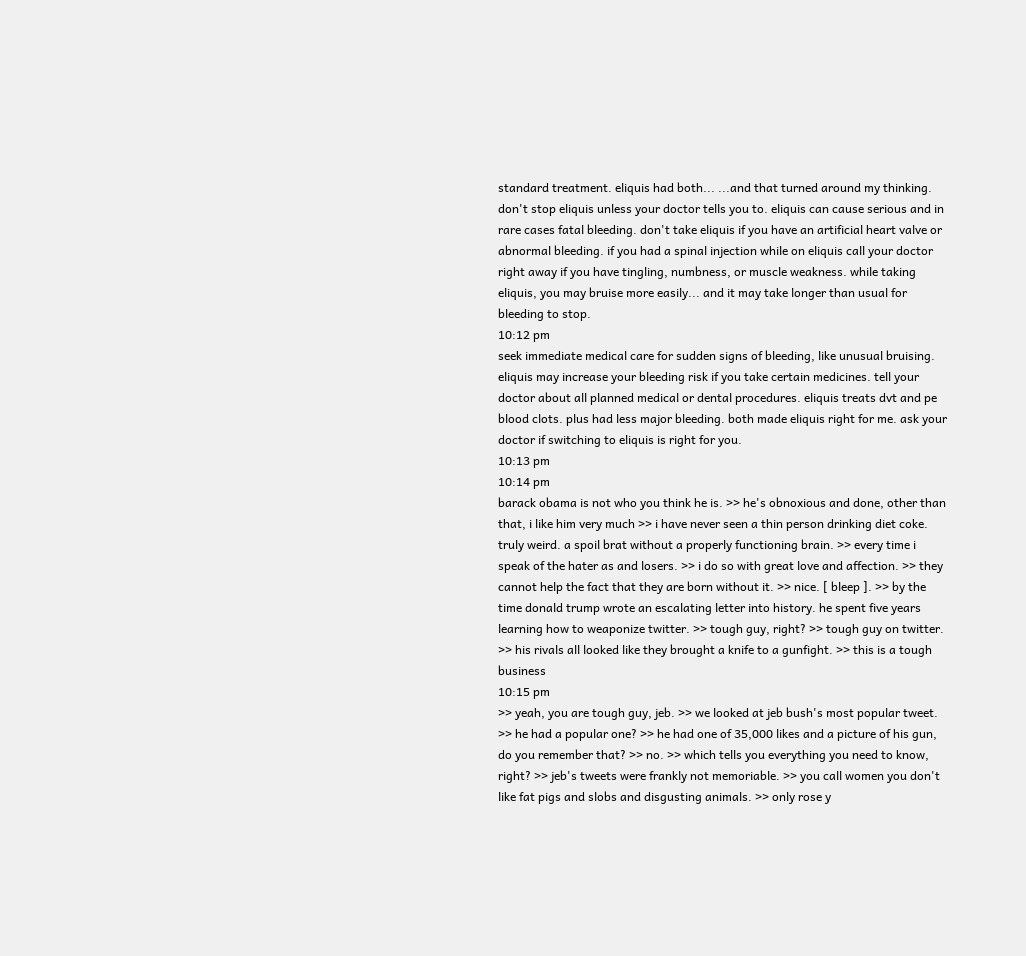standard treatment. eliquis had both... ...and that turned around my thinking. don't stop eliquis unless your doctor tells you to. eliquis can cause serious and in rare cases fatal bleeding. don't take eliquis if you have an artificial heart valve or abnormal bleeding. if you had a spinal injection while on eliquis call your doctor right away if you have tingling, numbness, or muscle weakness. while taking eliquis, you may bruise more easily... and it may take longer than usual for bleeding to stop.
10:12 pm
seek immediate medical care for sudden signs of bleeding, like unusual bruising. eliquis may increase your bleeding risk if you take certain medicines. tell your doctor about all planned medical or dental procedures. eliquis treats dvt and pe blood clots. plus had less major bleeding. both made eliquis right for me. ask your doctor if switching to eliquis is right for you.
10:13 pm
10:14 pm
barack obama is not who you think he is. >> he's obnoxious and done, other than that, i like him very much >> i have never seen a thin person drinking diet coke. truly weird. a spoil brat without a properly functioning brain. >> every time i speak of the hater as and losers. >> i do so with great love and affection. >> they cannot help the fact that they are born without it. >> nice. [ bleep ]. >> by the time donald trump wrote an escalating letter into history. he spent five years learning how to weaponize twitter. >> tough guy, right? >> tough guy on twitter. >> his rivals all looked like they brought a knife to a gunfight. >> this is a tough business
10:15 pm
>> yeah, you are tough guy, jeb. >> we looked at jeb bush's most popular tweet. >> he had a popular one? >> he had one of 35,000 likes and a picture of his gun, do you remember that? >> no. >> which tells you everything you need to know, right? >> jeb's tweets were frankly not memoriable. >> you call women you don't like fat pigs and slobs and disgusting animals. >> only rose y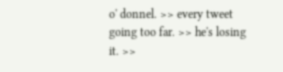o' donnel. >> every tweet going too far. >> he's losing it. >>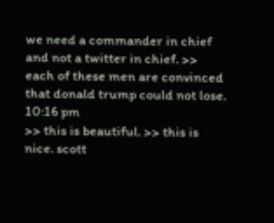we need a commander in chief and not a twitter in chief. >> each of these men are convinced that donald trump could not lose.
10:16 pm
>> this is beautiful. >> this is nice. scott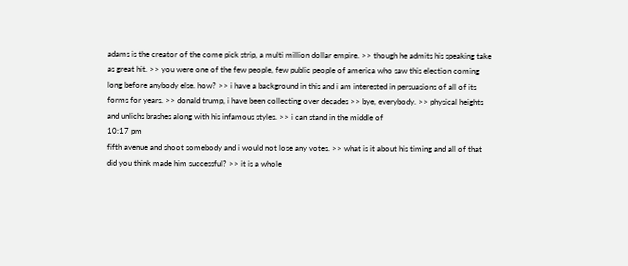adams is the creator of the come pick strip, a multi million dollar empire. >> though he admits his speaking take as great hit. >> you were one of the few people, few public people of america who saw this election coming long before anybody else. how? >> i have a background in this and i am interested in persuasions of all of its forms for years. >> donald trump, i have been collecting over decades >> bye, everybody. >> physical heights and unlichs brashes along with his infamous styles. >> i can stand in the middle of
10:17 pm
fifth avenue and shoot somebody and i would not lose any votes. >> what is it about his timing and all of that did you think made him successful? >> it is a whole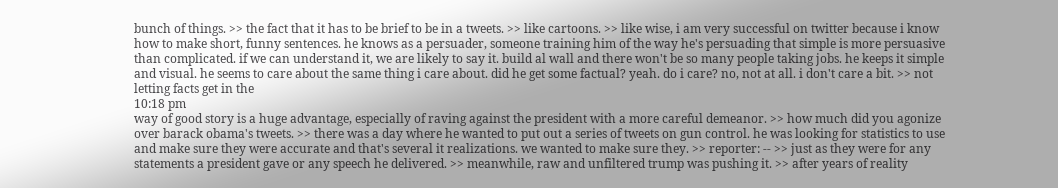bunch of things. >> the fact that it has to be brief to be in a tweets. >> like cartoons. >> like wise, i am very successful on twitter because i know how to make short, funny sentences. he knows as a persuader, someone training him of the way he's persuading that simple is more persuasive than complicated. if we can understand it, we are likely to say it. build al wall and there won't be so many people taking jobs. he keeps it simple and visual. he seems to care about the same thing i care about. did he get some factual? yeah. do i care? no, not at all. i don't care a bit. >> not letting facts get in the
10:18 pm
way of good story is a huge advantage, especially of raving against the president with a more careful demeanor. >> how much did you agonize over barack obama's tweets. >> there was a day where he wanted to put out a series of tweets on gun control. he was looking for statistics to use and make sure they were accurate and that's several it realizations. we wanted to make sure they. >> reporter: -- >> just as they were for any statements a president gave or any speech he delivered. >> meanwhile, raw and unfiltered trump was pushing it. >> after years of reality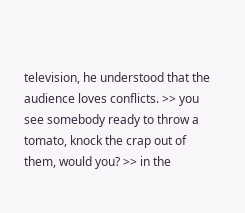television, he understood that the audience loves conflicts. >> you see somebody ready to throw a tomato, knock the crap out of them, would you? >> in the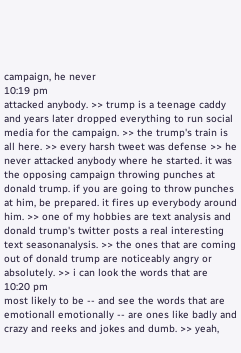campaign, he never
10:19 pm
attacked anybody. >> trump is a teenage caddy and years later dropped everything to run social media for the campaign. >> the trump's train is all here. >> every harsh tweet was defense >> he never attacked anybody where he started. it was the opposing campaign throwing punches at donald trump. if you are going to throw punches at him, be prepared. it fires up everybody around him. >> one of my hobbies are text analysis and donald trump's twitter posts a real interesting text seasonanalysis. >> the ones that are coming out of donald trump are noticeably angry or absolutely. >> i can look the words that are
10:20 pm
most likely to be -- and see the words that are emotionall emotionally -- are ones like badly and crazy and reeks and jokes and dumb. >> yeah,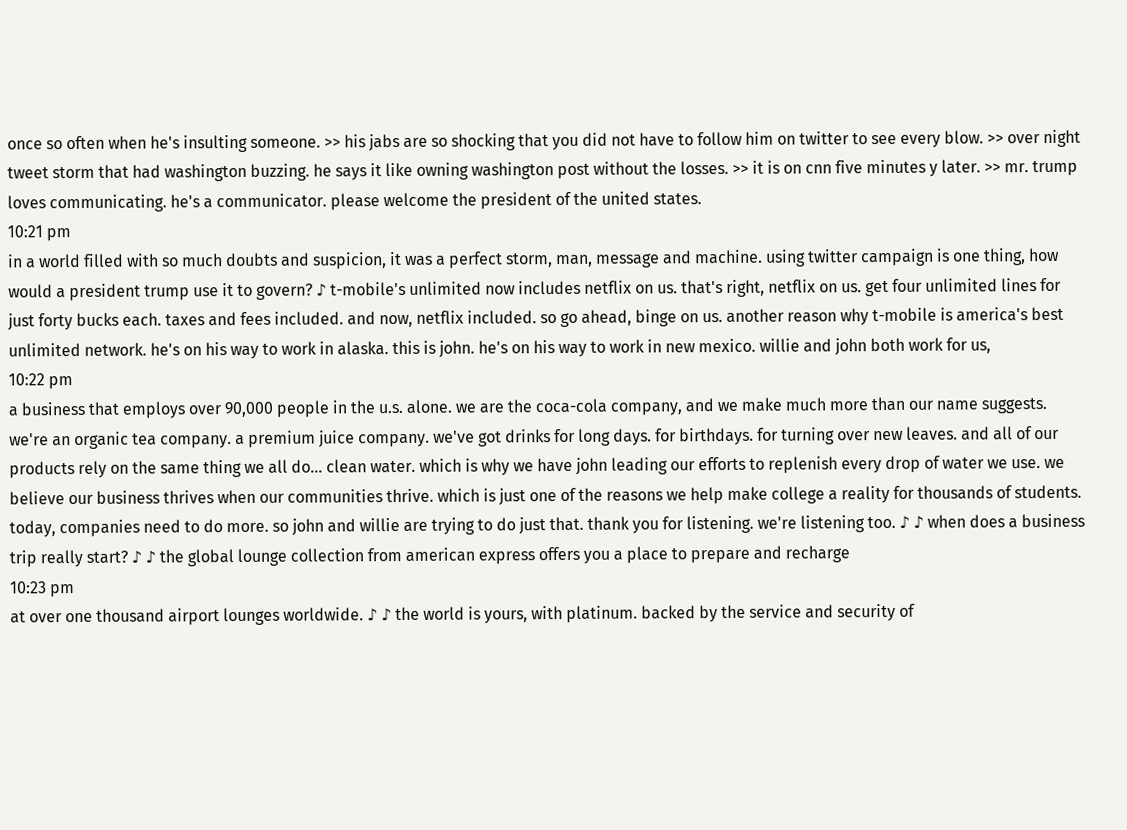once so often when he's insulting someone. >> his jabs are so shocking that you did not have to follow him on twitter to see every blow. >> over night tweet storm that had washington buzzing. he says it like owning washington post without the losses. >> it is on cnn five minutes y later. >> mr. trump loves communicating. he's a communicator. please welcome the president of the united states.
10:21 pm
in a world filled with so much doubts and suspicion, it was a perfect storm, man, message and machine. using twitter campaign is one thing, how would a president trump use it to govern? ♪ t-mobile's unlimited now includes netflix on us. that's right, netflix on us. get four unlimited lines for just forty bucks each. taxes and fees included. and now, netflix included. so go ahead, binge on us. another reason why t-mobile is america's best unlimited network. he's on his way to work in alaska. this is john. he's on his way to work in new mexico. willie and john both work for us,
10:22 pm
a business that employs over 90,000 people in the u.s. alone. we are the coca-cola company, and we make much more than our name suggests. we're an organic tea company. a premium juice company. we've got drinks for long days. for birthdays. for turning over new leaves. and all of our products rely on the same thing we all do... clean water. which is why we have john leading our efforts to replenish every drop of water we use. we believe our business thrives when our communities thrive. which is just one of the reasons we help make college a reality for thousands of students. today, companies need to do more. so john and willie are trying to do just that. thank you for listening. we're listening too. ♪ ♪ when does a business trip really start? ♪ ♪ the global lounge collection from american express offers you a place to prepare and recharge
10:23 pm
at over one thousand airport lounges worldwide. ♪ ♪ the world is yours, with platinum. backed by the service and security of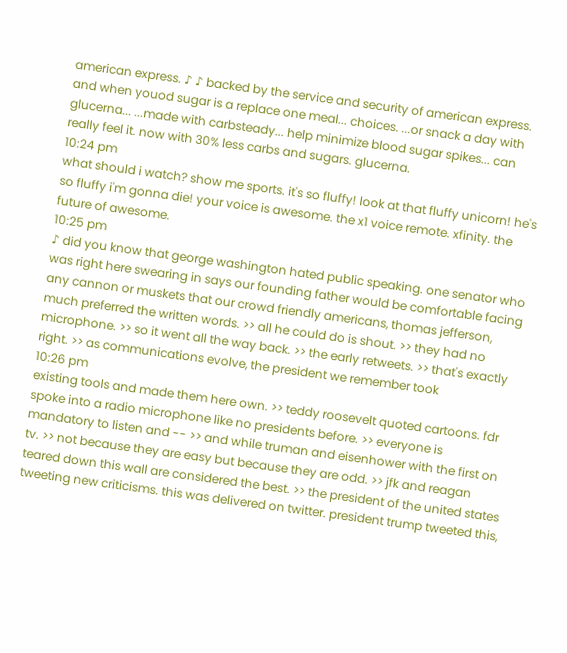american express. ♪ ♪ backed by the service and security of american express. and when youod sugar is a replace one meal... choices. ...or snack a day with glucerna... ...made with carbsteady... help minimize blood sugar spikes... can really feel it. now with 30% less carbs and sugars. glucerna.
10:24 pm
what should i watch? show me sports. it's so fluffy! look at that fluffy unicorn! he's so fluffy i'm gonna die! your voice is awesome. the x1 voice remote. xfinity. the future of awesome.
10:25 pm
♪ did you know that george washington hated public speaking. one senator who was right here swearing in says our founding father would be comfortable facing any cannon or muskets that our crowd friendly americans, thomas jefferson, much preferred the written words. >> all he could do is shout. >> they had no microphone. >> so it went all the way back. >> the early retweets. >> that's exactly right. >> as communications evolve, the president we remember took
10:26 pm
existing tools and made them here own. >> teddy roosevelt quoted cartoons. fdr spoke into a radio microphone like no presidents before. >> everyone is mandatory to listen and -- >> and while truman and eisenhower with the first on tv. >> not because they are easy but because they are odd. >> jfk and reagan teared down this wall are considered the best. >> the president of the united states tweeting new criticisms. this was delivered on twitter. president trump tweeted this,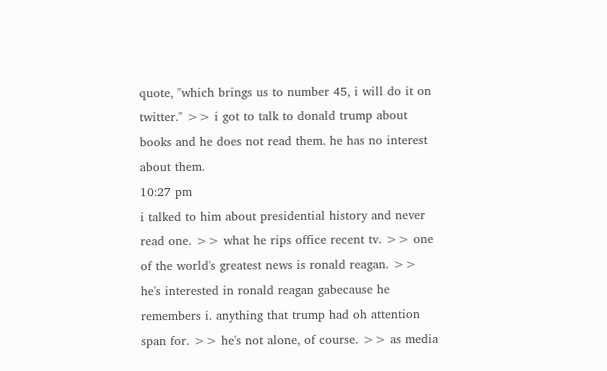quote, "which brings us to number 45, i will do it on twitter." >> i got to talk to donald trump about books and he does not read them. he has no interest about them.
10:27 pm
i talked to him about presidential history and never read one. >> what he rips office recent tv. >> one of the world's greatest news is ronald reagan. >> he's interested in ronald reagan gabecause he remembers i. anything that trump had oh attention span for. >> he's not alone, of course. >> as media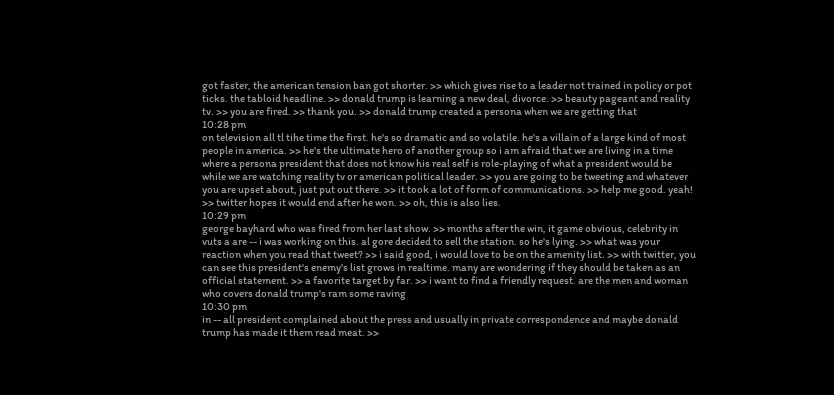got faster, the american tension ban got shorter. >> which gives rise to a leader not trained in policy or pot ticks. the tabloid headline. >> donald trump is learning a new deal, divorce. >> beauty pageant and reality tv. >> you are fired. >> thank you. >> donald trump created a persona when we are getting that
10:28 pm
on television all tl tihe time the first. he's so dramatic and so volatile. he's a villain of a large kind of most people in america. >> he's the ultimate hero of another group so i am afraid that we are living in a time where a persona president that does not know his real self is role-playing of what a president would be while we are watching reality tv or american political leader. >> you are going to be tweeting and whatever you are upset about, just put out there. >> it took a lot of form of communications. >> help me good. yeah! >> twitter hopes it would end after he won. >> oh, this is also lies.
10:29 pm
george bayhard who was fired from her last show. >> months after the win, it game obvious, celebrity in vuts a are -- i was working on this. al gore decided to sell the station. so he's lying. >> what was your reaction when you read that tweet? >> i said good, i would love to be on the amenity list. >> with twitter, you can see this president's enemy's list grows in realtime. many are wondering if they should be taken as an official statement. >> a favorite target by far. >> i want to find a friendly request. are the men and woman who covers donald trump's ram some raving
10:30 pm
in -- all president complained about the press and usually in private correspondence and maybe donald trump has made it them read meat. >>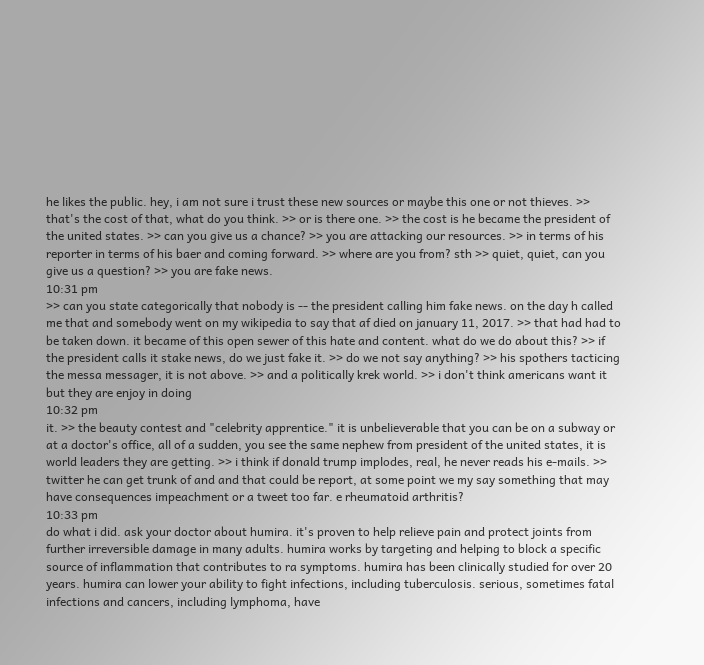he likes the public. hey, i am not sure i trust these new sources or maybe this one or not thieves. >> that's the cost of that, what do you think. >> or is there one. >> the cost is he became the president of the united states. >> can you give us a chance? >> you are attacking our resources. >> in terms of his reporter in terms of his baer and coming forward. >> where are you from? sth >> quiet, quiet, can you give us a question? >> you are fake news.
10:31 pm
>> can you state categorically that nobody is -- the president calling him fake news. on the day h called me that and somebody went on my wikipedia to say that af died on january 11, 2017. >> that had had to be taken down. it became of this open sewer of this hate and content. what do we do about this? >> if the president calls it stake news, do we just fake it. >> do we not say anything? >> his spothers tacticing the messa messager, it is not above. >> and a politically krek world. >> i don't think americans want it but they are enjoy in doing
10:32 pm
it. >> the beauty contest and "celebrity apprentice." it is unbelieverable that you can be on a subway or at a doctor's office, all of a sudden, you see the same nephew from president of the united states, it is world leaders they are getting. >> i think if donald trump implodes, real, he never reads his e-mails. >> twitter he can get trunk of and and that could be report, at some point we my say something that may have consequences impeachment or a tweet too far. e rheumatoid arthritis?
10:33 pm
do what i did. ask your doctor about humira. it's proven to help relieve pain and protect joints from further irreversible damage in many adults. humira works by targeting and helping to block a specific source of inflammation that contributes to ra symptoms. humira has been clinically studied for over 20 years. humira can lower your ability to fight infections, including tuberculosis. serious, sometimes fatal infections and cancers, including lymphoma, have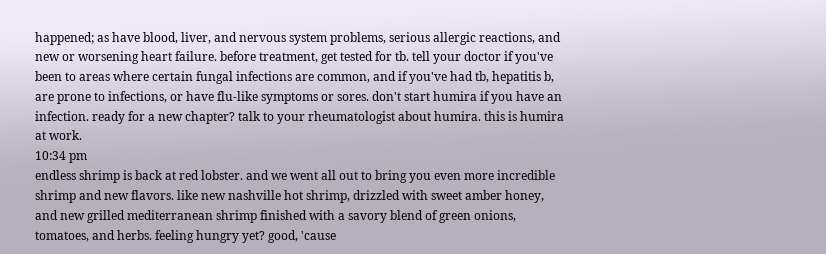happened; as have blood, liver, and nervous system problems, serious allergic reactions, and new or worsening heart failure. before treatment, get tested for tb. tell your doctor if you've been to areas where certain fungal infections are common, and if you've had tb, hepatitis b, are prone to infections, or have flu-like symptoms or sores. don't start humira if you have an infection. ready for a new chapter? talk to your rheumatologist about humira. this is humira at work.
10:34 pm
endless shrimp is back at red lobster. and we went all out to bring you even more incredible shrimp and new flavors. like new nashville hot shrimp, drizzled with sweet amber honey, and new grilled mediterranean shrimp finished with a savory blend of green onions, tomatoes, and herbs. feeling hungry yet? good, 'cause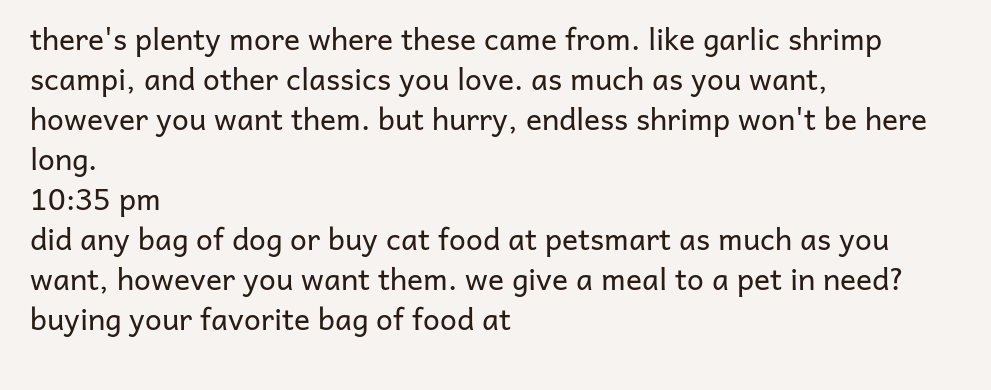there's plenty more where these came from. like garlic shrimp scampi, and other classics you love. as much as you want, however you want them. but hurry, endless shrimp won't be here long.
10:35 pm
did any bag of dog or buy cat food at petsmart as much as you want, however you want them. we give a meal to a pet in need? buying your favorite bag of food at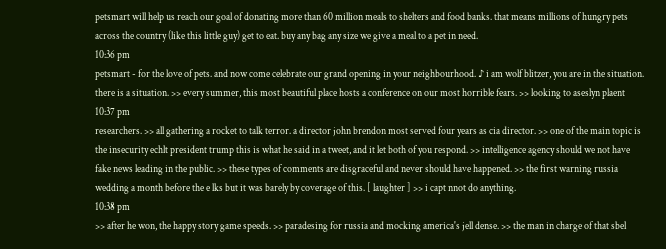petsmart will help us reach our goal of donating more than 60 million meals to shelters and food banks. that means millions of hungry pets across the country (like this little guy) get to eat. buy any bag any size we give a meal to a pet in need.
10:36 pm
petsmart - for the love of pets. and now come celebrate our grand opening in your neighbourhood. ♪ i am wolf blitzer, you are in the situation. there is a situation. >> every summer, this most beautiful place hosts a conference on our most horrible fears. >> looking to aseslyn plaent
10:37 pm
researchers. >> all gathering a rocket to talk terror. a director john brendon most served four years as cia director. >> one of the main topic is the insecurity echlt president trump this is what he said in a tweet, and it let both of you respond. >> intelligence agency should we not have fake news leading in the public. >> these types of comments are disgraceful and never should have happened. >> the first warning russia wedding a month before the e lks but it was barely by coverage of this. [ laughter ] >> i capt nnot do anything.
10:38 pm
>> after he won, the happy story game speeds. >> paradesing for russia and mocking america's jell dense. >> the man in charge of that sbel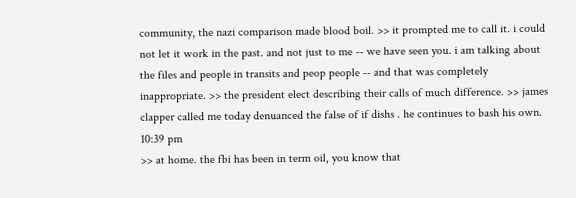community, the nazi comparison made blood boil. >> it prompted me to call it. i could not let it work in the past. and not just to me -- we have seen you. i am talking about the files and people in transits and peop people -- and that was completely inappropriate. >> the president elect describing their calls of much difference. >> james clapper called me today denuanced the false of if dishs . he continues to bash his own.
10:39 pm
>> at home. the fbi has been in term oil, you know that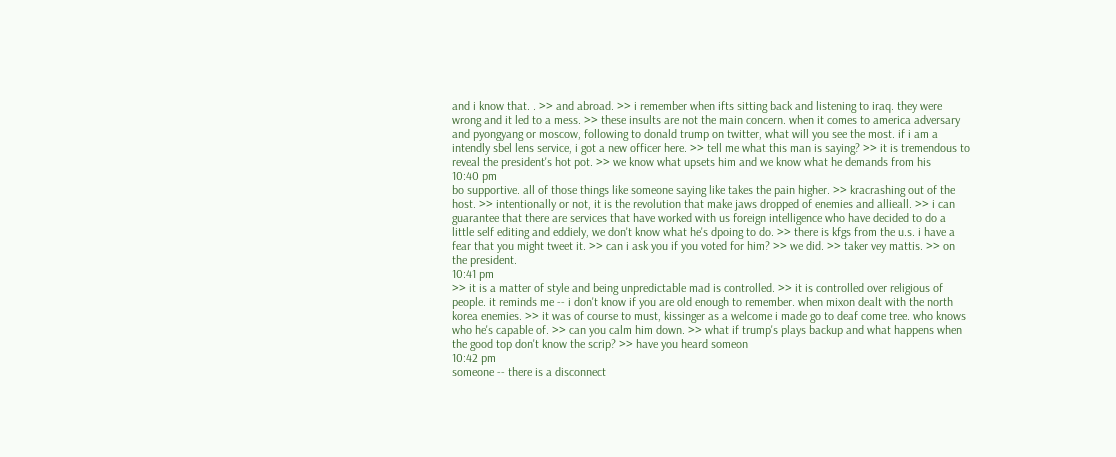and i know that. . >> and abroad. >> i remember when ifts sitting back and listening to iraq. they were wrong and it led to a mess. >> these insults are not the main concern. when it comes to america adversary and pyongyang or moscow, following to donald trump on twitter, what will you see the most. if i am a intendly sbel lens service, i got a new officer here. >> tell me what this man is saying? >> it is tremendous to reveal the president's hot pot. >> we know what upsets him and we know what he demands from his
10:40 pm
bo supportive. all of those things like someone saying like takes the pain higher. >> kracrashing out of the host. >> intentionally or not, it is the revolution that make jaws dropped of enemies and allieall. >> i can guarantee that there are services that have worked with us foreign intelligence who have decided to do a little self editing and eddiely, we don't know what he's dpoing to do. >> there is kfgs from the u.s. i have a fear that you might tweet it. >> can i ask you if you voted for him? >> we did. >> taker vey mattis. >> on the president.
10:41 pm
>> it is a matter of style and being unpredictable mad is controlled. >> it is controlled over religious of people. it reminds me -- i don't know if you are old enough to remember. when mixon dealt with the north korea enemies. >> it was of course to must, kissinger as a welcome i made go to deaf come tree. who knows who he's capable of. >> can you calm him down. >> what if trump's plays backup and what happens when the good top don't know the scrip? >> have you heard someon
10:42 pm
someone -- there is a disconnect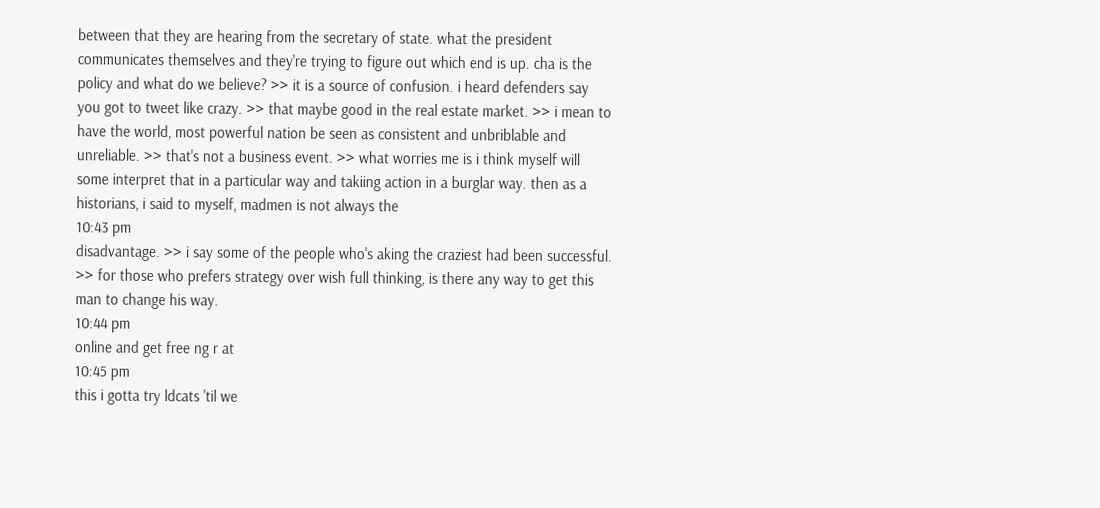between that they are hearing from the secretary of state. what the president communicates themselves and they're trying to figure out which end is up. cha is the policy and what do we believe? >> it is a source of confusion. i heard defenders say you got to tweet like crazy. >> that maybe good in the real estate market. >> i mean to have the world, most powerful nation be seen as consistent and unbriblable and unreliable. >> that's not a business event. >> what worries me is i think myself will some interpret that in a particular way and takiing action in a burglar way. then as a historians, i said to myself, madmen is not always the
10:43 pm
disadvantage. >> i say some of the people who's aking the craziest had been successful. >> for those who prefers strategy over wish full thinking, is there any way to get this man to change his way.
10:44 pm
online and get free ng r at
10:45 pm
this i gotta try ldcats 'til we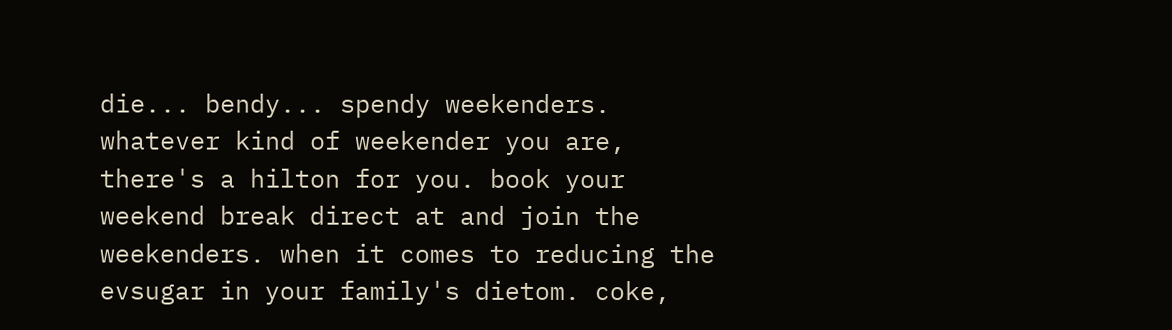die... bendy... spendy weekenders. whatever kind of weekender you are, there's a hilton for you. book your weekend break direct at and join the weekenders. when it comes to reducing the evsugar in your family's dietom. coke,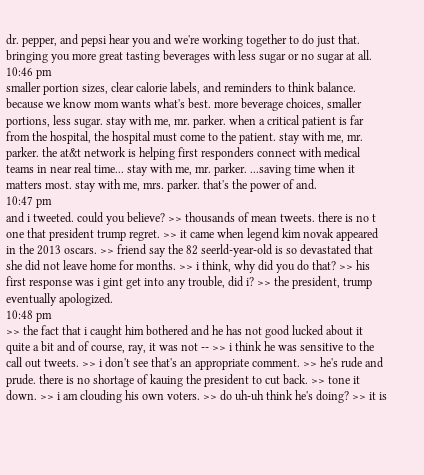dr. pepper, and pepsi hear you and we're working together to do just that. bringing you more great tasting beverages with less sugar or no sugar at all.
10:46 pm
smaller portion sizes, clear calorie labels, and reminders to think balance. because we know mom wants what's best. more beverage choices, smaller portions, less sugar. stay with me, mr. parker. when a critical patient is far from the hospital, the hospital must come to the patient. stay with me, mr. parker. the at&t network is helping first responders connect with medical teams in near real time... stay with me, mr. parker. ...saving time when it matters most. stay with me, mrs. parker. that's the power of and.
10:47 pm
and i tweeted. could you believe? >> thousands of mean tweets. there is no t one that president trump regret. >> it came when legend kim novak appeared in the 2013 oscars. >> friend say the 82 seerld-year-old is so devastated that she did not leave home for months. >> i think, why did you do that? >> his first response was i gint get into any trouble, did i? >> the president, trump eventually apologized.
10:48 pm
>> the fact that i caught him bothered and he has not good lucked about it quite a bit and of course, ray, it was not -- >> i think he was sensitive to the call out tweets. >> i don't see that's an appropriate comment. >> he's rude and prude. there is no shortage of kauing the president to cut back. >> tone it down. >> i am clouding his own voters. >> do uh-uh think he's doing? >> it is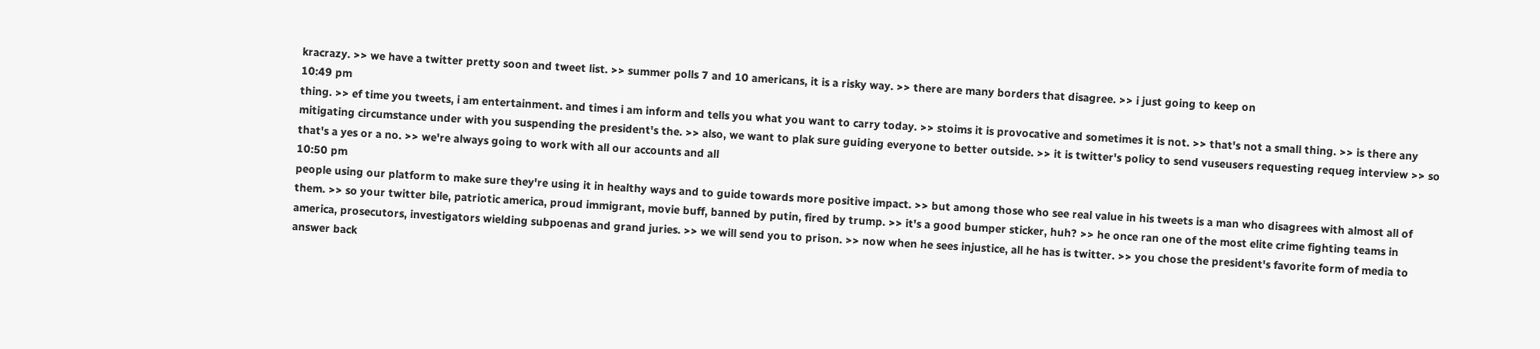kracrazy. >> we have a twitter pretty soon and tweet list. >> summer polls 7 and 10 americans, it is a risky way. >> there are many borders that disagree. >> i just going to keep on
10:49 pm
thing. >> ef time you tweets, i am entertainment. and times i am inform and tells you what you want to carry today. >> stoims it is provocative and sometimes it is not. >> that's not a small thing. >> is there any mitigating circumstance under with you suspending the president's the. >> also, we want to plak sure guiding everyone to better outside. >> it is twitter's policy to send vuseusers requesting requeg interview >> so that's a yes or a no. >> we're always going to work with all our accounts and all
10:50 pm
people using our platform to make sure they're using it in healthy ways and to guide towards more positive impact. >> but among those who see real value in his tweets is a man who disagrees with almost all of them. >> so your twitter bile, patriotic america, proud immigrant, movie buff, banned by putin, fired by trump. >> it's a good bumper sticker, huh? >> he once ran one of the most elite crime fighting teams in america, prosecutors, investigators wielding subpoenas and grand juries. >> we will send you to prison. >> now when he sees injustice, all he has is twitter. >> you chose the president's favorite form of media to answer back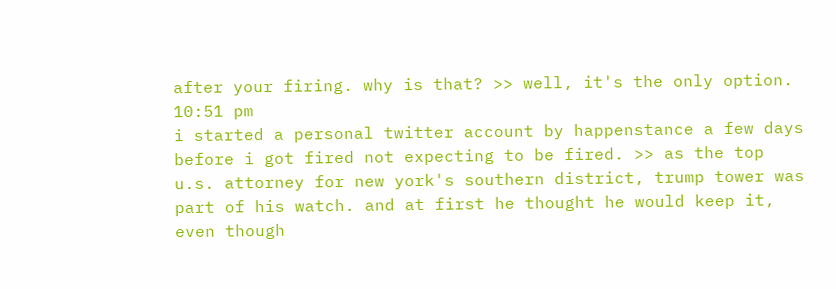after your firing. why is that? >> well, it's the only option.
10:51 pm
i started a personal twitter account by happenstance a few days before i got fired not expecting to be fired. >> as the top u.s. attorney for new york's southern district, trump tower was part of his watch. and at first he thought he would keep it, even though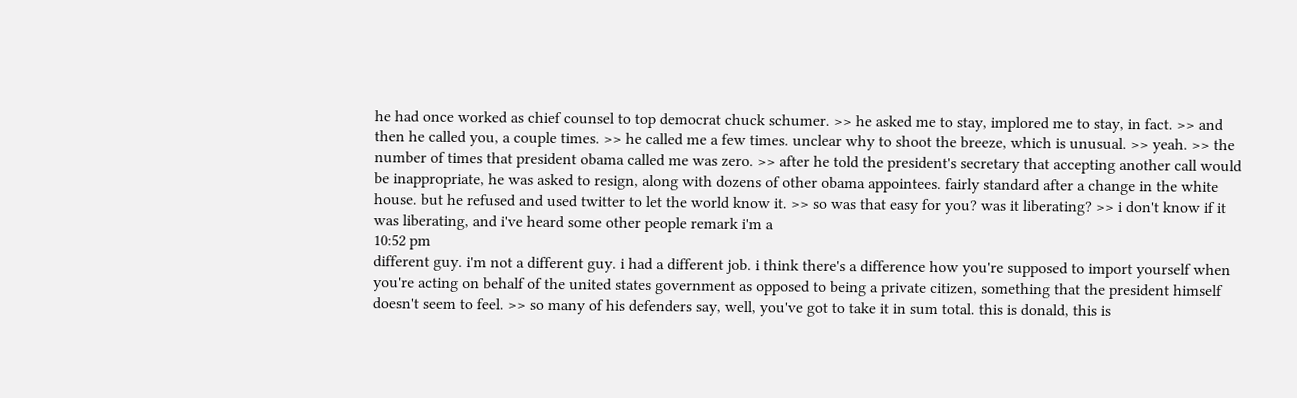he had once worked as chief counsel to top democrat chuck schumer. >> he asked me to stay, implored me to stay, in fact. >> and then he called you, a couple times. >> he called me a few times. unclear why to shoot the breeze, which is unusual. >> yeah. >> the number of times that president obama called me was zero. >> after he told the president's secretary that accepting another call would be inappropriate, he was asked to resign, along with dozens of other obama appointees. fairly standard after a change in the white house. but he refused and used twitter to let the world know it. >> so was that easy for you? was it liberating? >> i don't know if it was liberating, and i've heard some other people remark i'm a
10:52 pm
different guy. i'm not a different guy. i had a different job. i think there's a difference how you're supposed to import yourself when you're acting on behalf of the united states government as opposed to being a private citizen, something that the president himself doesn't seem to feel. >> so many of his defenders say, well, you've got to take it in sum total. this is donald, this is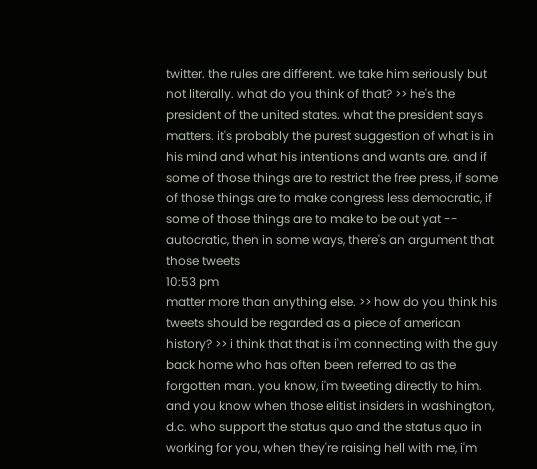twitter. the rules are different. we take him seriously but not literally. what do you think of that? >> he's the president of the united states. what the president says matters. it's probably the purest suggestion of what is in his mind and what his intentions and wants are. and if some of those things are to restrict the free press, if some of those things are to make congress less democratic, if some of those things are to make to be out yat -- autocratic, then in some ways, there's an argument that those tweets
10:53 pm
matter more than anything else. >> how do you think his tweets should be regarded as a piece of american history? >> i think that that is i'm connecting with the guy back home who has often been referred to as the forgotten man. you know, i'm tweeting directly to him. and you know when those elitist insiders in washington, d.c. who support the status quo and the status quo in working for you, when they're raising hell with me, i'm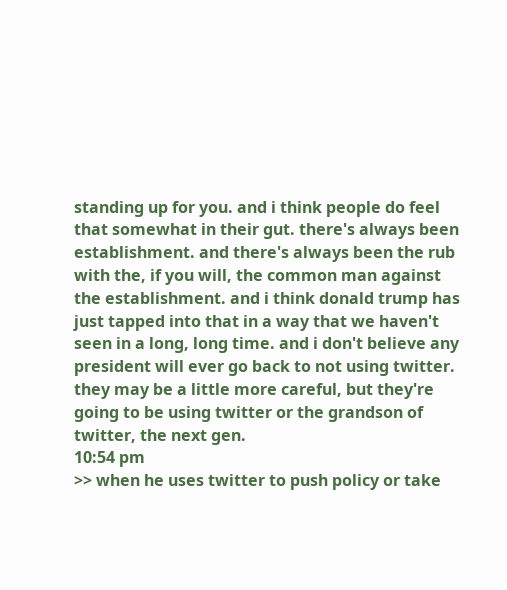standing up for you. and i think people do feel that somewhat in their gut. there's always been establishment. and there's always been the rub with the, if you will, the common man against the establishment. and i think donald trump has just tapped into that in a way that we haven't seen in a long, long time. and i don't believe any president will ever go back to not using twitter. they may be a little more careful, but they're going to be using twitter or the grandson of twitter, the next gen.
10:54 pm
>> when he uses twitter to push policy or take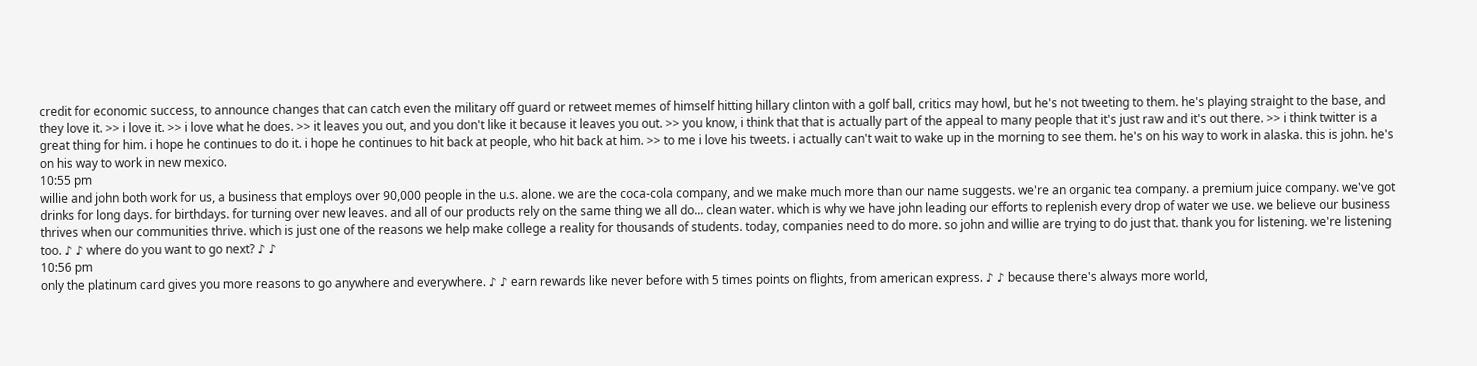credit for economic success, to announce changes that can catch even the military off guard or retweet memes of himself hitting hillary clinton with a golf ball, critics may howl, but he's not tweeting to them. he's playing straight to the base, and they love it. >> i love it. >> i love what he does. >> it leaves you out, and you don't like it because it leaves you out. >> you know, i think that that is actually part of the appeal to many people that it's just raw and it's out there. >> i think twitter is a great thing for him. i hope he continues to do it. i hope he continues to hit back at people, who hit back at him. >> to me i love his tweets. i actually can't wait to wake up in the morning to see them. he's on his way to work in alaska. this is john. he's on his way to work in new mexico.
10:55 pm
willie and john both work for us, a business that employs over 90,000 people in the u.s. alone. we are the coca-cola company, and we make much more than our name suggests. we're an organic tea company. a premium juice company. we've got drinks for long days. for birthdays. for turning over new leaves. and all of our products rely on the same thing we all do... clean water. which is why we have john leading our efforts to replenish every drop of water we use. we believe our business thrives when our communities thrive. which is just one of the reasons we help make college a reality for thousands of students. today, companies need to do more. so john and willie are trying to do just that. thank you for listening. we're listening too. ♪ ♪ where do you want to go next? ♪ ♪
10:56 pm
only the platinum card gives you more reasons to go anywhere and everywhere. ♪ ♪ earn rewards like never before with 5 times points on flights, from american express. ♪ ♪ because there's always more world,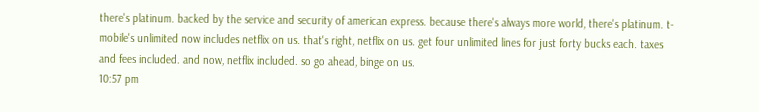there's platinum. backed by the service and security of american express. because there's always more world, there's platinum. t-mobile's unlimited now includes netflix on us. that's right, netflix on us. get four unlimited lines for just forty bucks each. taxes and fees included. and now, netflix included. so go ahead, binge on us.
10:57 pm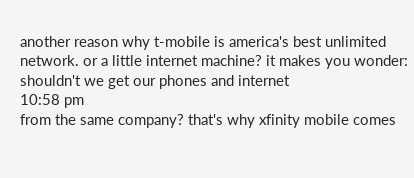another reason why t-mobile is america's best unlimited network. or a little internet machine? it makes you wonder: shouldn't we get our phones and internet
10:58 pm
from the same company? that's why xfinity mobile comes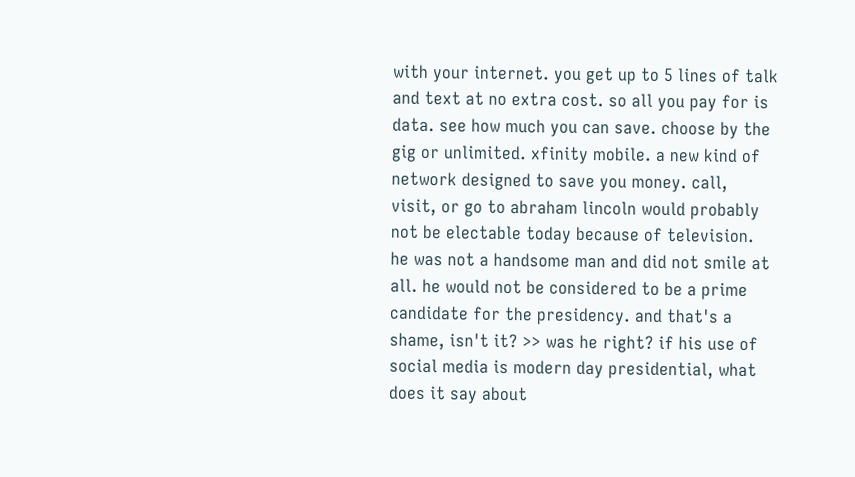with your internet. you get up to 5 lines of talk and text at no extra cost. so all you pay for is data. see how much you can save. choose by the gig or unlimited. xfinity mobile. a new kind of network designed to save you money. call, visit, or go to abraham lincoln would probably not be electable today because of television. he was not a handsome man and did not smile at all. he would not be considered to be a prime candidate for the presidency. and that's a shame, isn't it? >> was he right? if his use of social media is modern day presidential, what does it say about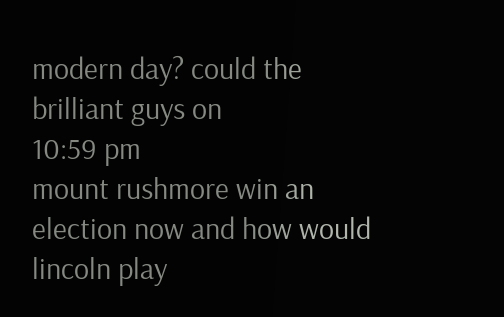modern day? could the brilliant guys on
10:59 pm
mount rushmore win an election now and how would lincoln play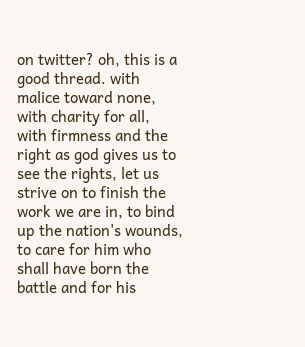on twitter? oh, this is a good thread. with malice toward none, with charity for all, with firmness and the right as god gives us to see the rights, let us strive on to finish the work we are in, to bind up the nation's wounds, to care for him who shall have born the battle and for his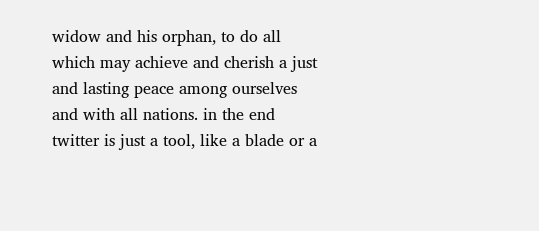widow and his orphan, to do all which may achieve and cherish a just and lasting peace among ourselves and with all nations. in the end twitter is just a tool, like a blade or a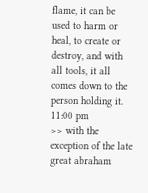flame, it can be used to harm or heal, to create or destroy, and with all tools, it all comes down to the person holding it.
11:00 pm
>> with the exception of the late great abraham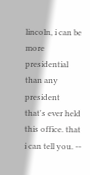lincoln, i can be more presidential than any president that's ever held this office. that i can tell you. --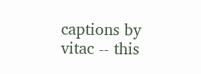captions by vitac -- this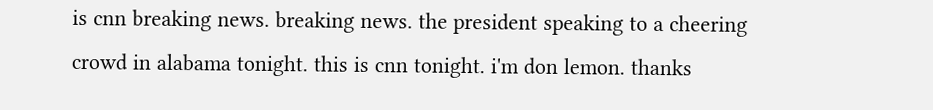is cnn breaking news. breaking news. the president speaking to a cheering crowd in alabama tonight. this is cnn tonight. i'm don lemon. thanks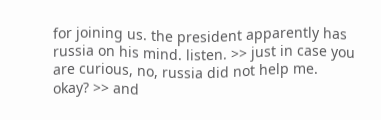for joining us. the president apparently has russia on his mind. listen. >> just in case you are curious, no, russia did not help me. okay? >> and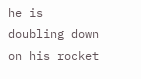he is doubling down on his rocket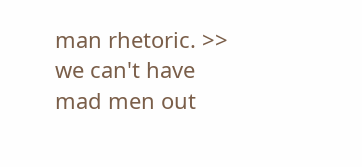man rhetoric. >> we can't have mad men out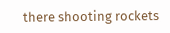there shooting rockets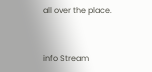all over the place.


info Stream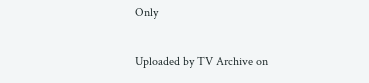Only

Uploaded by TV Archive on